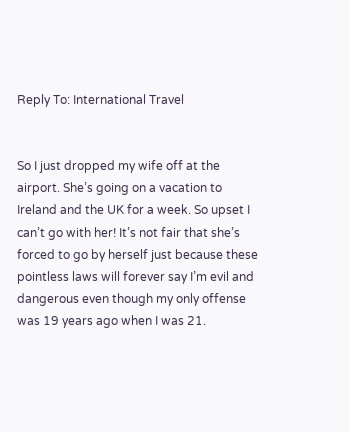Reply To: International Travel


So I just dropped my wife off at the airport. She’s going on a vacation to Ireland and the UK for a week. So upset I can’t go with her! It’s not fair that she’s forced to go by herself just because these pointless laws will forever say I’m evil and dangerous even though my only offense was 19 years ago when I was 21.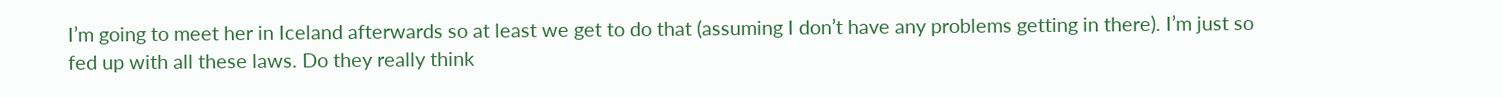I’m going to meet her in Iceland afterwards so at least we get to do that (assuming I don’t have any problems getting in there). I’m just so fed up with all these laws. Do they really think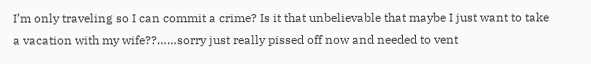I’m only traveling so I can commit a crime? Is it that unbelievable that maybe I just want to take a vacation with my wife??……sorry just really pissed off now and needed to vent